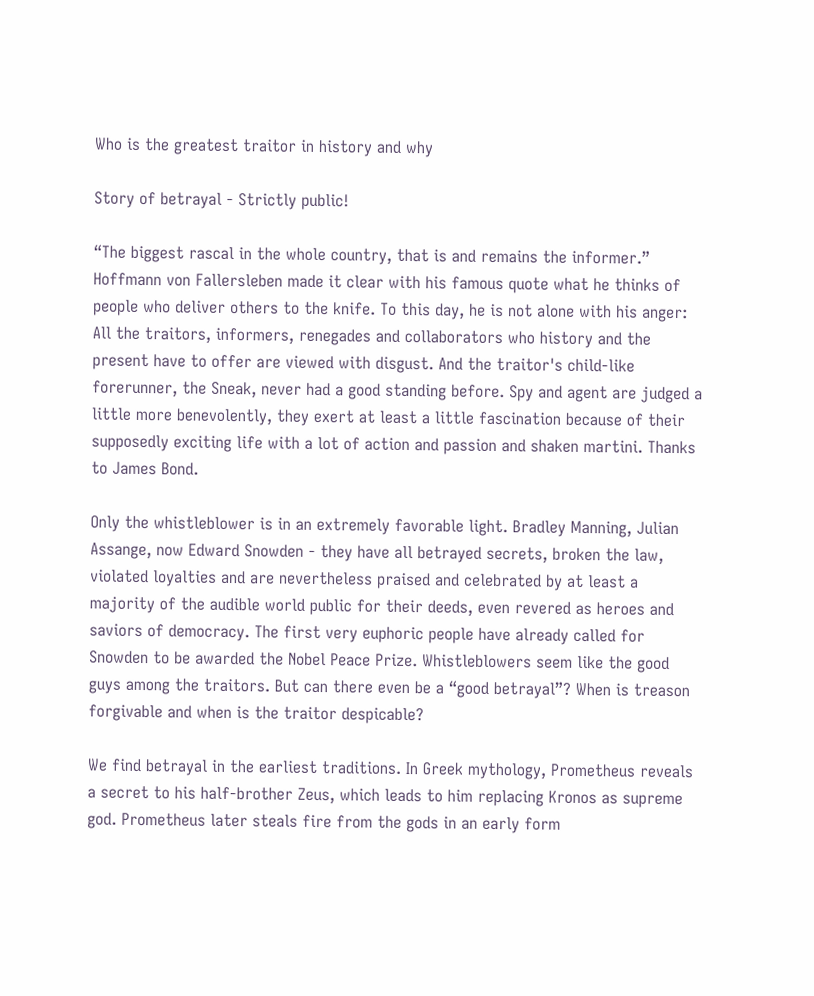Who is the greatest traitor in history and why

Story of betrayal - Strictly public!

“The biggest rascal in the whole country, that is and remains the informer.” Hoffmann von Fallersleben made it clear with his famous quote what he thinks of people who deliver others to the knife. To this day, he is not alone with his anger: All the traitors, informers, renegades and collaborators who history and the present have to offer are viewed with disgust. And the traitor's child-like forerunner, the Sneak, never had a good standing before. Spy and agent are judged a little more benevolently, they exert at least a little fascination because of their supposedly exciting life with a lot of action and passion and shaken martini. Thanks to James Bond.

Only the whistleblower is in an extremely favorable light. Bradley Manning, Julian Assange, now Edward Snowden - they have all betrayed secrets, broken the law, violated loyalties and are nevertheless praised and celebrated by at least a majority of the audible world public for their deeds, even revered as heroes and saviors of democracy. The first very euphoric people have already called for Snowden to be awarded the Nobel Peace Prize. Whistleblowers seem like the good guys among the traitors. But can there even be a “good betrayal”? When is treason forgivable and when is the traitor despicable?

We find betrayal in the earliest traditions. In Greek mythology, Prometheus reveals a secret to his half-brother Zeus, which leads to him replacing Kronos as supreme god. Prometheus later steals fire from the gods in an early form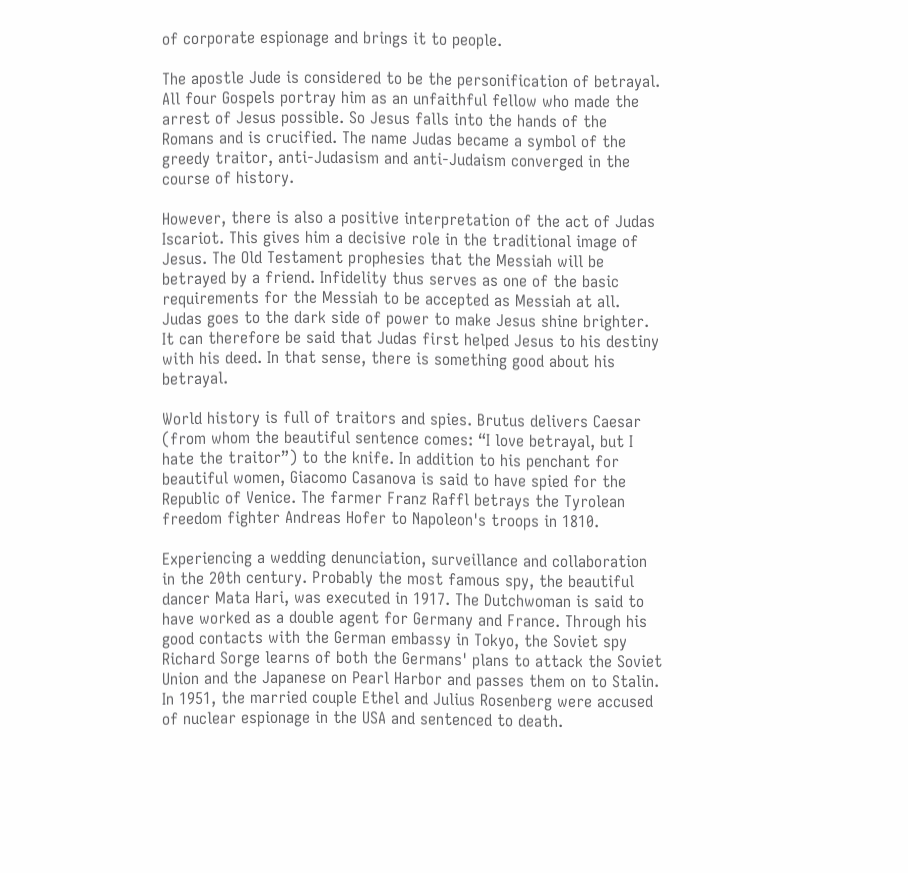of corporate espionage and brings it to people.

The apostle Jude is considered to be the personification of betrayal. All four Gospels portray him as an unfaithful fellow who made the arrest of Jesus possible. So Jesus falls into the hands of the Romans and is crucified. The name Judas became a symbol of the greedy traitor, anti-Judasism and anti-Judaism converged in the course of history.

However, there is also a positive interpretation of the act of Judas Iscariot. This gives him a decisive role in the traditional image of Jesus. The Old Testament prophesies that the Messiah will be betrayed by a friend. Infidelity thus serves as one of the basic requirements for the Messiah to be accepted as Messiah at all. Judas goes to the dark side of power to make Jesus shine brighter. It can therefore be said that Judas first helped Jesus to his destiny with his deed. In that sense, there is something good about his betrayal.

World history is full of traitors and spies. Brutus delivers Caesar (from whom the beautiful sentence comes: “I love betrayal, but I hate the traitor”) to the knife. In addition to his penchant for beautiful women, Giacomo Casanova is said to have spied for the Republic of Venice. The farmer Franz Raffl betrays the Tyrolean freedom fighter Andreas Hofer to Napoleon's troops in 1810.

Experiencing a wedding denunciation, surveillance and collaboration in the 20th century. Probably the most famous spy, the beautiful dancer Mata Hari, was executed in 1917. The Dutchwoman is said to have worked as a double agent for Germany and France. Through his good contacts with the German embassy in Tokyo, the Soviet spy Richard Sorge learns of both the Germans' plans to attack the Soviet Union and the Japanese on Pearl Harbor and passes them on to Stalin. In 1951, the married couple Ethel and Julius Rosenberg were accused of nuclear espionage in the USA and sentenced to death.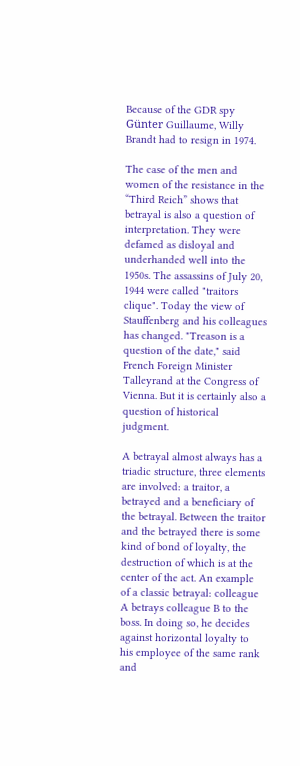Because of the GDR spy Günter Guillaume, Willy Brandt had to resign in 1974.

The case of the men and women of the resistance in the “Third Reich” shows that betrayal is also a question of interpretation. They were defamed as disloyal and underhanded well into the 1950s. The assassins of July 20, 1944 were called "traitors clique". Today the view of Stauffenberg and his colleagues has changed. "Treason is a question of the date," said French Foreign Minister Talleyrand at the Congress of Vienna. But it is certainly also a question of historical judgment.

A betrayal almost always has a triadic structure, three elements are involved: a traitor, a betrayed and a beneficiary of the betrayal. Between the traitor and the betrayed there is some kind of bond of loyalty, the destruction of which is at the center of the act. An example of a classic betrayal: colleague A betrays colleague B to the boss. In doing so, he decides against horizontal loyalty to his employee of the same rank and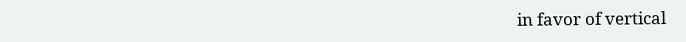in favor of vertical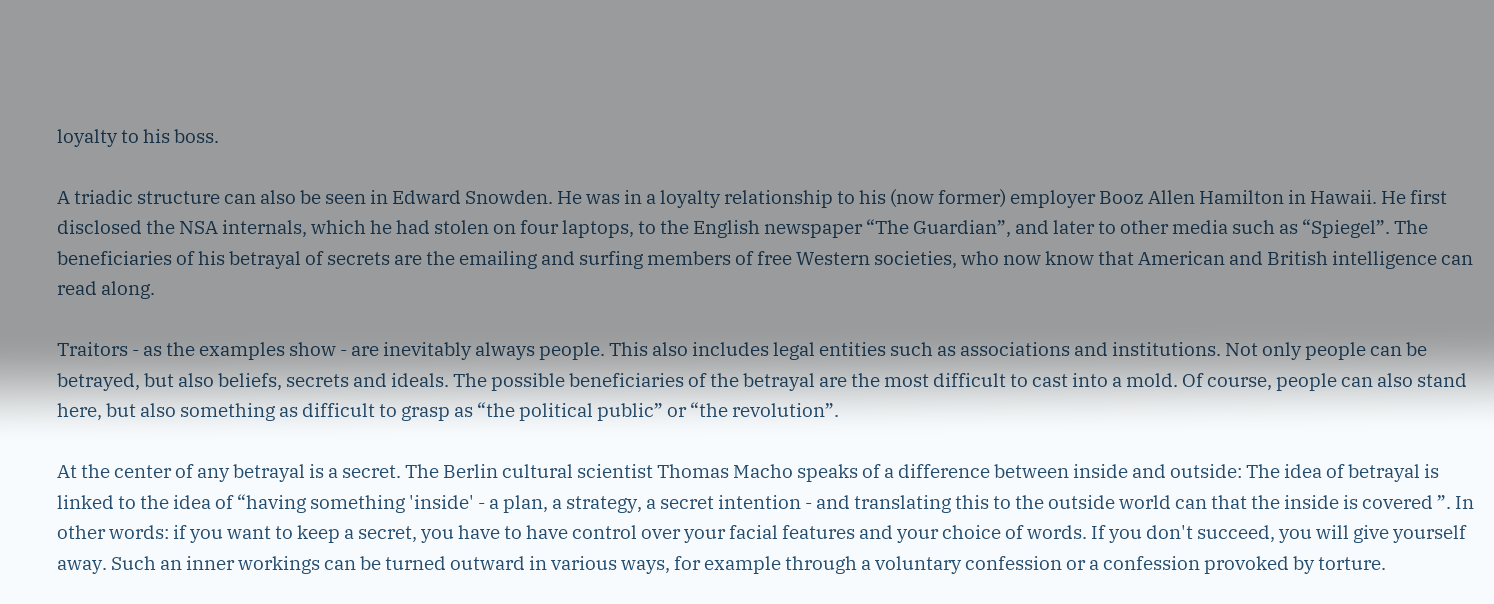loyalty to his boss.

A triadic structure can also be seen in Edward Snowden. He was in a loyalty relationship to his (now former) employer Booz Allen Hamilton in Hawaii. He first disclosed the NSA internals, which he had stolen on four laptops, to the English newspaper “The Guardian”, and later to other media such as “Spiegel”. The beneficiaries of his betrayal of secrets are the emailing and surfing members of free Western societies, who now know that American and British intelligence can read along.

Traitors - as the examples show - are inevitably always people. This also includes legal entities such as associations and institutions. Not only people can be betrayed, but also beliefs, secrets and ideals. The possible beneficiaries of the betrayal are the most difficult to cast into a mold. Of course, people can also stand here, but also something as difficult to grasp as “the political public” or “the revolution”.

At the center of any betrayal is a secret. The Berlin cultural scientist Thomas Macho speaks of a difference between inside and outside: The idea of betrayal is linked to the idea of “having something 'inside' - a plan, a strategy, a secret intention - and translating this to the outside world can that the inside is covered ”. In other words: if you want to keep a secret, you have to have control over your facial features and your choice of words. If you don't succeed, you will give yourself away. Such an inner workings can be turned outward in various ways, for example through a voluntary confession or a confession provoked by torture.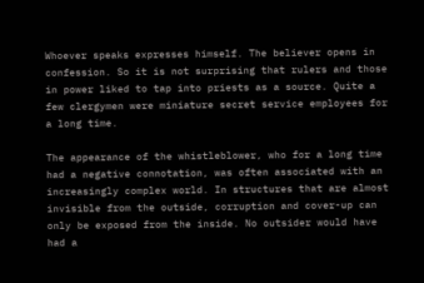Whoever speaks expresses himself. The believer opens in confession. So it is not surprising that rulers and those in power liked to tap into priests as a source. Quite a few clergymen were miniature secret service employees for a long time.

The appearance of the whistleblower, who for a long time had a negative connotation, was often associated with an increasingly complex world. In structures that are almost invisible from the outside, corruption and cover-up can only be exposed from the inside. No outsider would have had a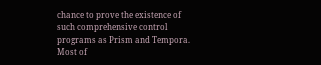chance to prove the existence of such comprehensive control programs as Prism and Tempora. Most of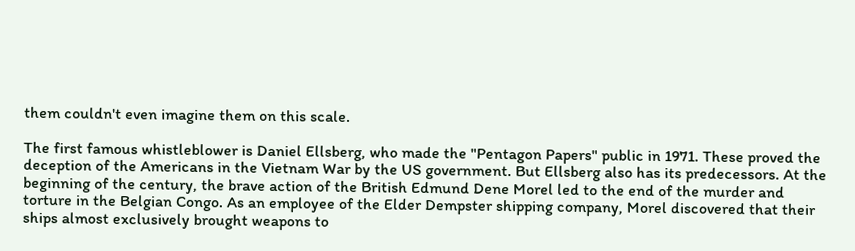them couldn't even imagine them on this scale.

The first famous whistleblower is Daniel Ellsberg, who made the "Pentagon Papers" public in 1971. These proved the deception of the Americans in the Vietnam War by the US government. But Ellsberg also has its predecessors. At the beginning of the century, the brave action of the British Edmund Dene Morel led to the end of the murder and torture in the Belgian Congo. As an employee of the Elder Dempster shipping company, Morel discovered that their ships almost exclusively brought weapons to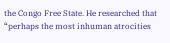the Congo Free State. He researched that “perhaps the most inhuman atrocities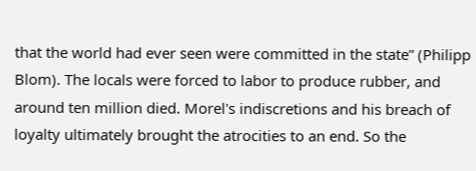that the world had ever seen were committed in the state” (Philipp Blom). The locals were forced to labor to produce rubber, and around ten million died. Morel's indiscretions and his breach of loyalty ultimately brought the atrocities to an end. So the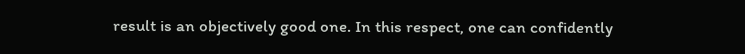result is an objectively good one. In this respect, one can confidently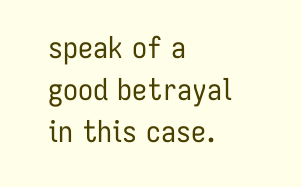speak of a good betrayal in this case.